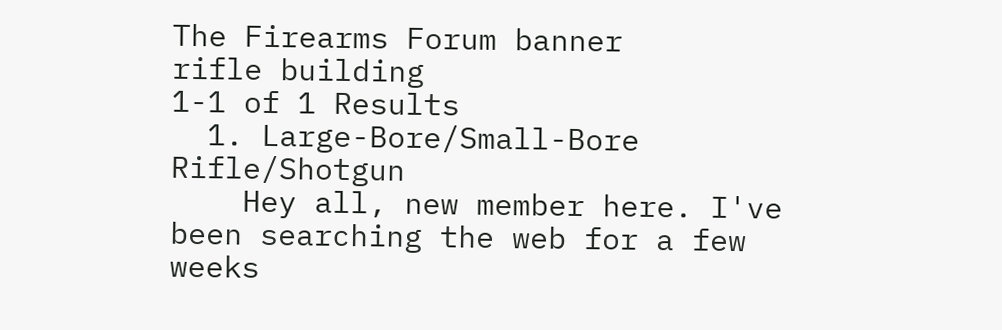The Firearms Forum banner
rifle building
1-1 of 1 Results
  1. Large-Bore/Small-Bore Rifle/Shotgun
    Hey all, new member here. I've been searching the web for a few weeks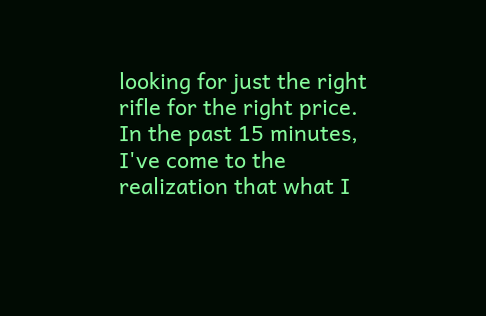looking for just the right rifle for the right price. In the past 15 minutes, I've come to the realization that what I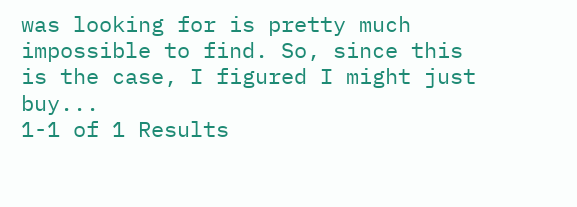was looking for is pretty much impossible to find. So, since this is the case, I figured I might just buy...
1-1 of 1 Results